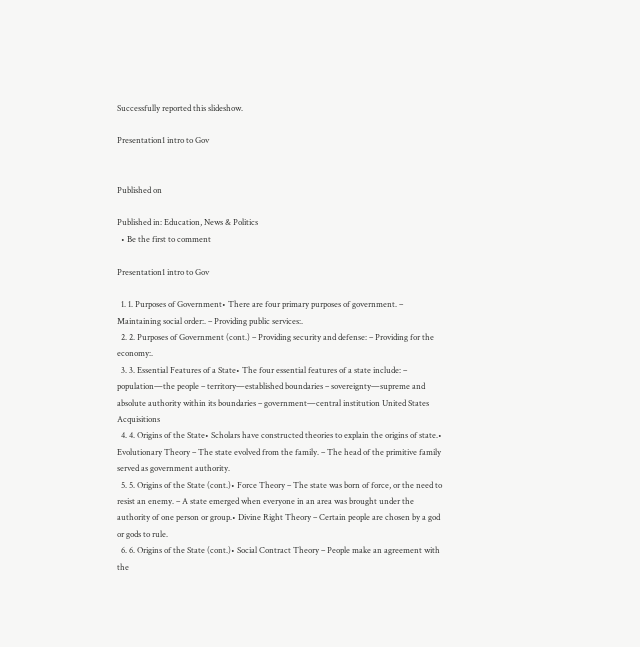Successfully reported this slideshow.

Presentation1 intro to Gov


Published on

Published in: Education, News & Politics
  • Be the first to comment

Presentation1 intro to Gov

  1. 1. Purposes of Government• There are four primary purposes of government. – Maintaining social order:. – Providing public services:.
  2. 2. Purposes of Government (cont.) – Providing security and defense: – Providing for the economy:.
  3. 3. Essential Features of a State• The four essential features of a state include: – population—the people – territory—established boundaries – sovereignty—supreme and absolute authority within its boundaries – government—central institution United States Acquisitions
  4. 4. Origins of the State• Scholars have constructed theories to explain the origins of state.• Evolutionary Theory – The state evolved from the family. – The head of the primitive family served as government authority.
  5. 5. Origins of the State (cont.)• Force Theory – The state was born of force, or the need to resist an enemy. – A state emerged when everyone in an area was brought under the authority of one person or group.• Divine Right Theory – Certain people are chosen by a god or gods to rule.
  6. 6. Origins of the State (cont.)• Social Contract Theory – People make an agreement with the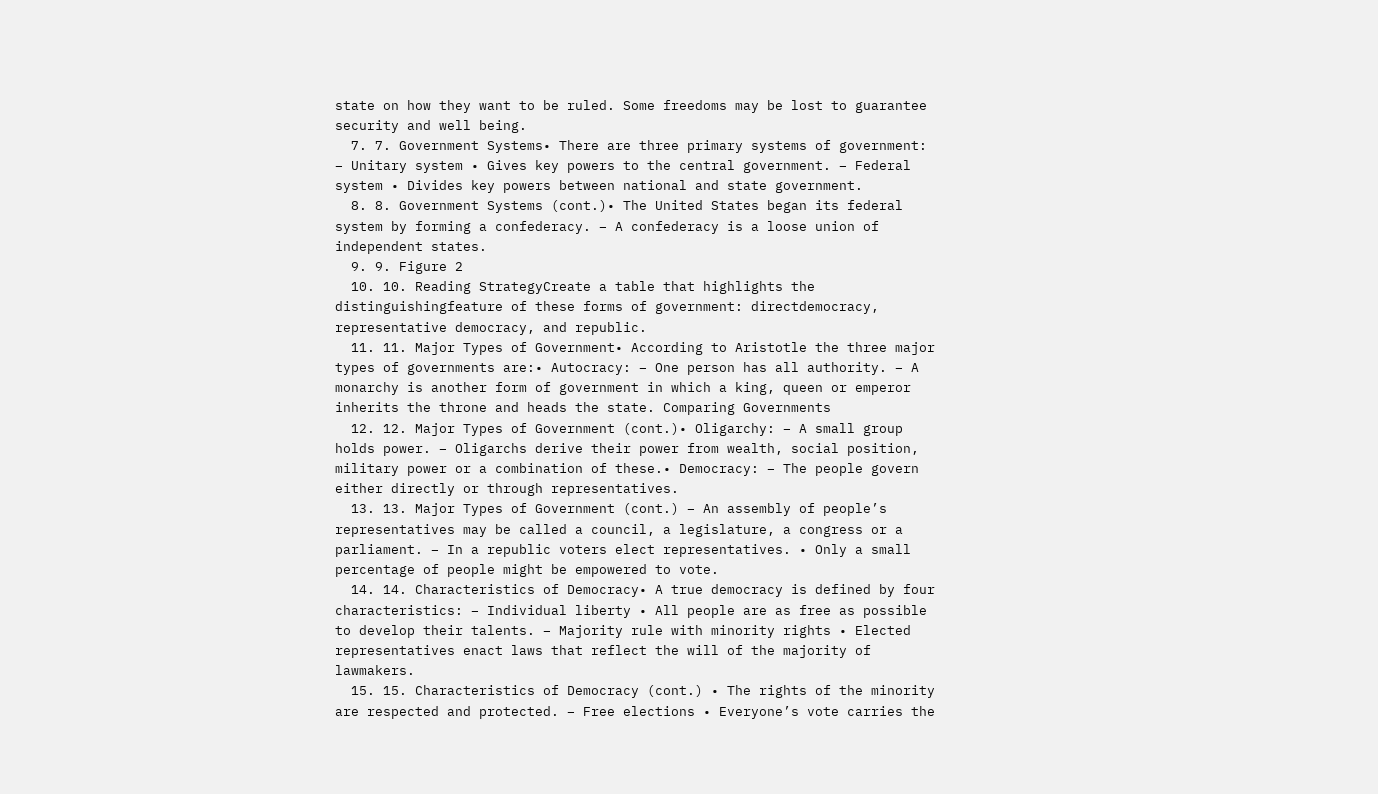state on how they want to be ruled. Some freedoms may be lost to guarantee security and well being.
  7. 7. Government Systems• There are three primary systems of government: – Unitary system • Gives key powers to the central government. – Federal system • Divides key powers between national and state government.
  8. 8. Government Systems (cont.)• The United States began its federal system by forming a confederacy. – A confederacy is a loose union of independent states.
  9. 9. Figure 2
  10. 10. Reading StrategyCreate a table that highlights the distinguishingfeature of these forms of government: directdemocracy, representative democracy, and republic.
  11. 11. Major Types of Government• According to Aristotle the three major types of governments are:• Autocracy: – One person has all authority. – A monarchy is another form of government in which a king, queen or emperor inherits the throne and heads the state. Comparing Governments
  12. 12. Major Types of Government (cont.)• Oligarchy: – A small group holds power. – Oligarchs derive their power from wealth, social position, military power or a combination of these.• Democracy: – The people govern either directly or through representatives.
  13. 13. Major Types of Government (cont.) – An assembly of people’s representatives may be called a council, a legislature, a congress or a parliament. – In a republic voters elect representatives. • Only a small percentage of people might be empowered to vote.
  14. 14. Characteristics of Democracy• A true democracy is defined by four characteristics: – Individual liberty • All people are as free as possible to develop their talents. – Majority rule with minority rights • Elected representatives enact laws that reflect the will of the majority of lawmakers.
  15. 15. Characteristics of Democracy (cont.) • The rights of the minority are respected and protected. – Free elections • Everyone’s vote carries the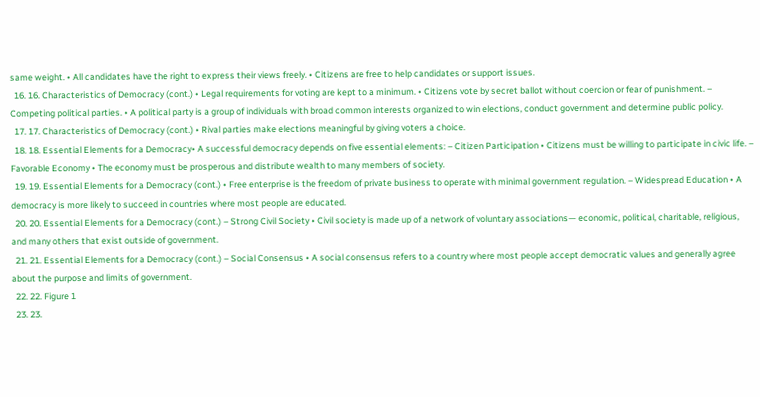same weight. • All candidates have the right to express their views freely. • Citizens are free to help candidates or support issues.
  16. 16. Characteristics of Democracy (cont.) • Legal requirements for voting are kept to a minimum. • Citizens vote by secret ballot without coercion or fear of punishment. – Competing political parties. • A political party is a group of individuals with broad common interests organized to win elections, conduct government and determine public policy.
  17. 17. Characteristics of Democracy (cont.) • Rival parties make elections meaningful by giving voters a choice.
  18. 18. Essential Elements for a Democracy• A successful democracy depends on five essential elements: – Citizen Participation • Citizens must be willing to participate in civic life. – Favorable Economy • The economy must be prosperous and distribute wealth to many members of society.
  19. 19. Essential Elements for a Democracy (cont.) • Free enterprise is the freedom of private business to operate with minimal government regulation. – Widespread Education • A democracy is more likely to succeed in countries where most people are educated.
  20. 20. Essential Elements for a Democracy (cont.) – Strong Civil Society • Civil society is made up of a network of voluntary associations— economic, political, charitable, religious, and many others that exist outside of government.
  21. 21. Essential Elements for a Democracy (cont.) – Social Consensus • A social consensus refers to a country where most people accept democratic values and generally agree about the purpose and limits of government.
  22. 22. Figure 1
  23. 23.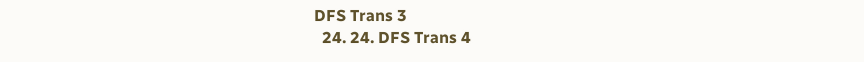DFS Trans 3
  24. 24. DFS Trans 4